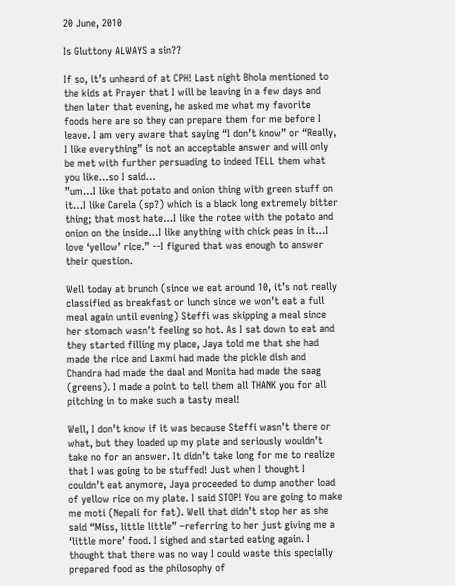20 June, 2010

Is Gluttony ALWAYS a sin??

If so, it’s unheard of at CPH! Last night Bhola mentioned to the kids at Prayer that I will be leaving in a few days and then later that evening, he asked me what my favorite foods here are so they can prepare them for me before I leave. I am very aware that saying “I don’t know” or “Really, I like everything” is not an acceptable answer and will only be met with further persuading to indeed TELL them what you like…so I said…
”um…I like that potato and onion thing with green stuff on it…I like Carela (sp?) which is a black long extremely bitter thing; that most hate…I like the rotee with the potato and onion on the inside…I like anything with chick peas in it…I love ‘yellow’ rice.” --I figured that was enough to answer their question.

Well today at brunch (since we eat around 10, it’s not really classified as breakfast or lunch since we won’t eat a full meal again until evening) Steffi was skipping a meal since her stomach wasn’t feeling so hot. As I sat down to eat and they started filling my place, Jaya told me that she had made the rice and Laxmi had made the pickle dish and Chandra had made the daal and Monita had made the saag (greens). I made a point to tell them all THANK you for all pitching in to make such a tasty meal!

Well, I don’t know if it was because Steffi wasn’t there or what, but they loaded up my plate and seriously wouldn’t take no for an answer. It didn’t take long for me to realize that I was going to be stuffed! Just when I thought I couldn’t eat anymore, Jaya proceeded to dump another load of yellow rice on my plate. I said STOP! You are going to make me moti (Nepali for fat). Well that didn’t stop her as she said “Miss, little little” –referring to her just giving me a ‘little more’ food. I sighed and started eating again. I thought that there was no way I could waste this specially prepared food as the philosophy of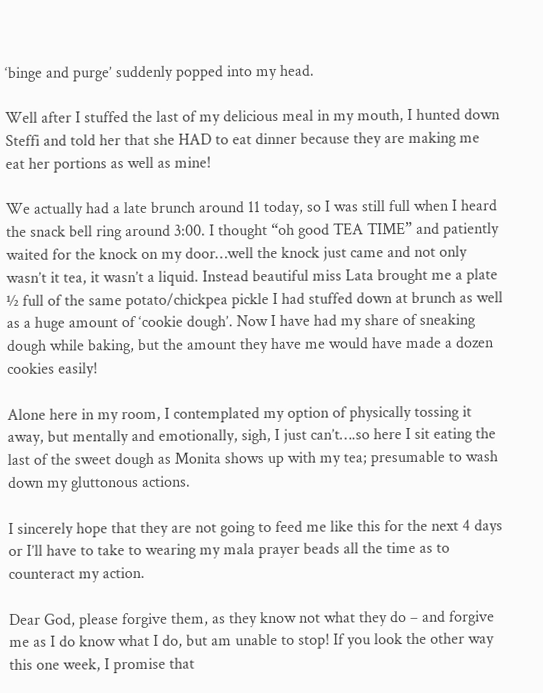‘binge and purge’ suddenly popped into my head.

Well after I stuffed the last of my delicious meal in my mouth, I hunted down Steffi and told her that she HAD to eat dinner because they are making me eat her portions as well as mine!

We actually had a late brunch around 11 today, so I was still full when I heard the snack bell ring around 3:00. I thought “oh good TEA TIME” and patiently waited for the knock on my door…well the knock just came and not only wasn’t it tea, it wasn’t a liquid. Instead beautiful miss Lata brought me a plate ½ full of the same potato/chickpea pickle I had stuffed down at brunch as well as a huge amount of ‘cookie dough’. Now I have had my share of sneaking dough while baking, but the amount they have me would have made a dozen cookies easily!

Alone here in my room, I contemplated my option of physically tossing it away, but mentally and emotionally, sigh, I just can’t….so here I sit eating the last of the sweet dough as Monita shows up with my tea; presumable to wash down my gluttonous actions.

I sincerely hope that they are not going to feed me like this for the next 4 days or I’ll have to take to wearing my mala prayer beads all the time as to counteract my action.

Dear God, please forgive them, as they know not what they do – and forgive me as I do know what I do, but am unable to stop! If you look the other way this one week, I promise that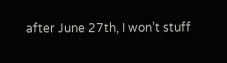after June 27th, I won’t stuff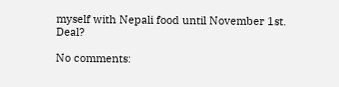myself with Nepali food until November 1st. Deal?

No comments: